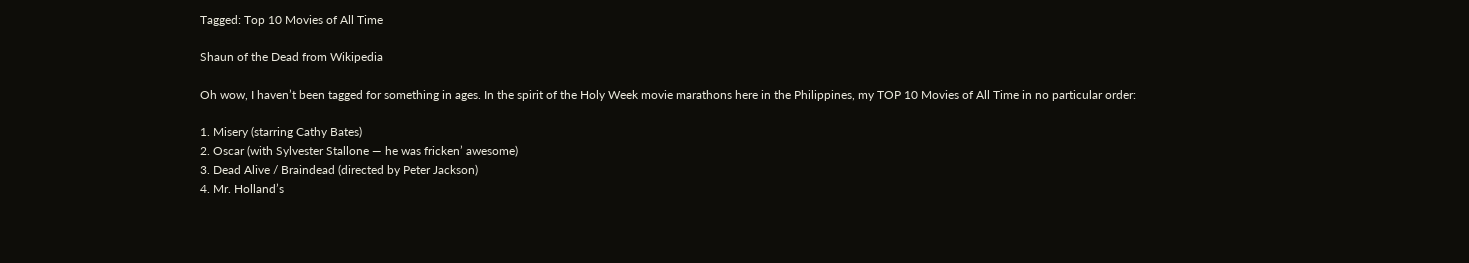Tagged: Top 10 Movies of All Time

Shaun of the Dead from Wikipedia

Oh wow, I haven’t been tagged for something in ages. In the spirit of the Holy Week movie marathons here in the Philippines, my TOP 10 Movies of All Time in no particular order:

1. Misery (starring Cathy Bates)
2. Oscar (with Sylvester Stallone — he was fricken’ awesome)
3. Dead Alive / Braindead (directed by Peter Jackson)
4. Mr. Holland’s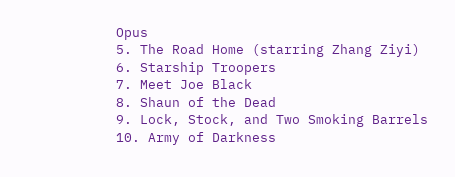Opus
5. The Road Home (starring Zhang Ziyi)
6. Starship Troopers
7. Meet Joe Black
8. Shaun of the Dead
9. Lock, Stock, and Two Smoking Barrels
10. Army of Darkness